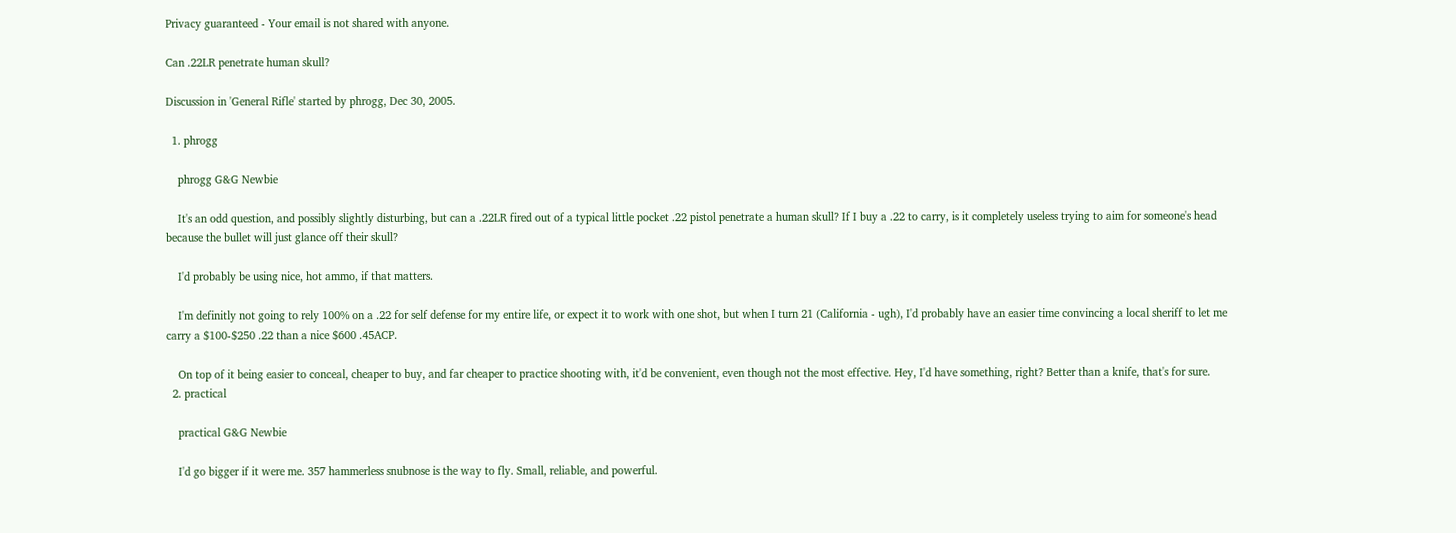Privacy guaranteed - Your email is not shared with anyone.

Can .22LR penetrate human skull?

Discussion in 'General Rifle' started by phrogg, Dec 30, 2005.

  1. phrogg

    phrogg G&G Newbie

    It's an odd question, and possibly slightly disturbing, but can a .22LR fired out of a typical little pocket .22 pistol penetrate a human skull? If I buy a .22 to carry, is it completely useless trying to aim for someone's head because the bullet will just glance off their skull?

    I'd probably be using nice, hot ammo, if that matters.

    I'm definitly not going to rely 100% on a .22 for self defense for my entire life, or expect it to work with one shot, but when I turn 21 (California - ugh), I'd probably have an easier time convincing a local sheriff to let me carry a $100-$250 .22 than a nice $600 .45ACP.

    On top of it being easier to conceal, cheaper to buy, and far cheaper to practice shooting with, it'd be convenient, even though not the most effective. Hey, I'd have something, right? Better than a knife, that's for sure.
  2. practical

    practical G&G Newbie

    I'd go bigger if it were me. 357 hammerless snubnose is the way to fly. Small, reliable, and powerful.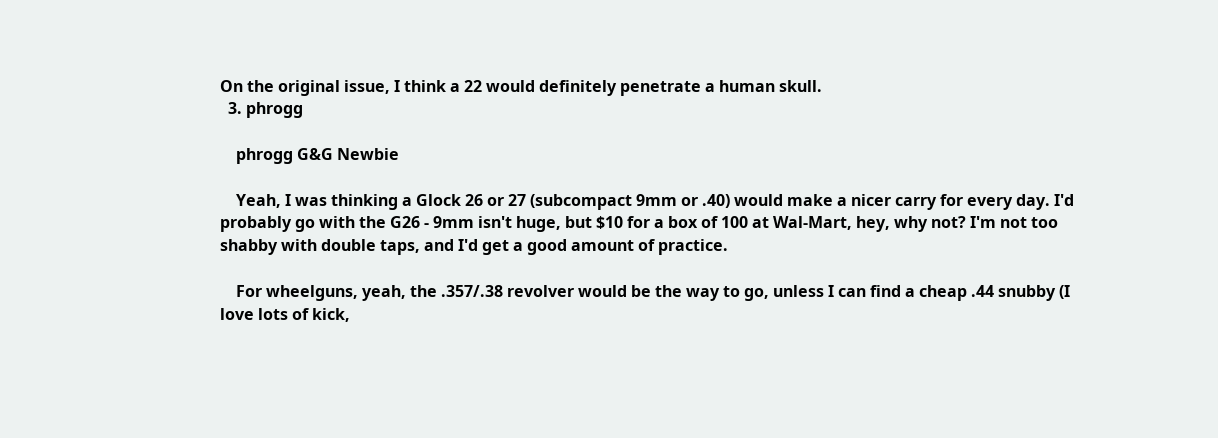On the original issue, I think a 22 would definitely penetrate a human skull.
  3. phrogg

    phrogg G&G Newbie

    Yeah, I was thinking a Glock 26 or 27 (subcompact 9mm or .40) would make a nicer carry for every day. I'd probably go with the G26 - 9mm isn't huge, but $10 for a box of 100 at Wal-Mart, hey, why not? I'm not too shabby with double taps, and I'd get a good amount of practice.

    For wheelguns, yeah, the .357/.38 revolver would be the way to go, unless I can find a cheap .44 snubby (I love lots of kick,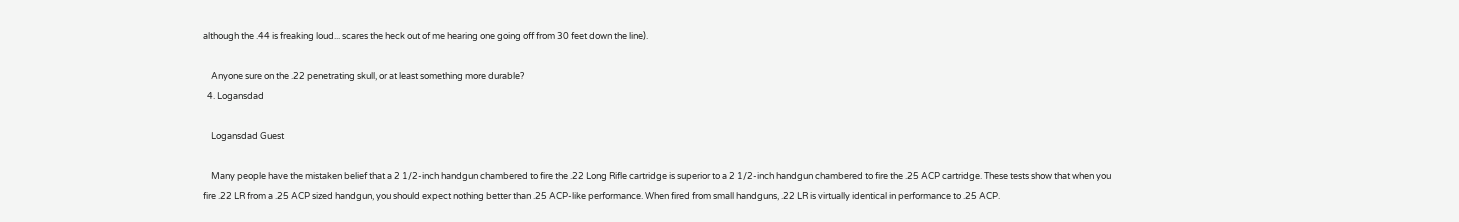although the .44 is freaking loud... scares the heck out of me hearing one going off from 30 feet down the line).

    Anyone sure on the .22 penetrating skull, or at least something more durable?
  4. Logansdad

    Logansdad Guest

    Many people have the mistaken belief that a 2 1/2-inch handgun chambered to fire the .22 Long Rifle cartridge is superior to a 2 1/2-inch handgun chambered to fire the .25 ACP cartridge. These tests show that when you fire .22 LR from a .25 ACP sized handgun, you should expect nothing better than .25 ACP-like performance. When fired from small handguns, .22 LR is virtually identical in performance to .25 ACP.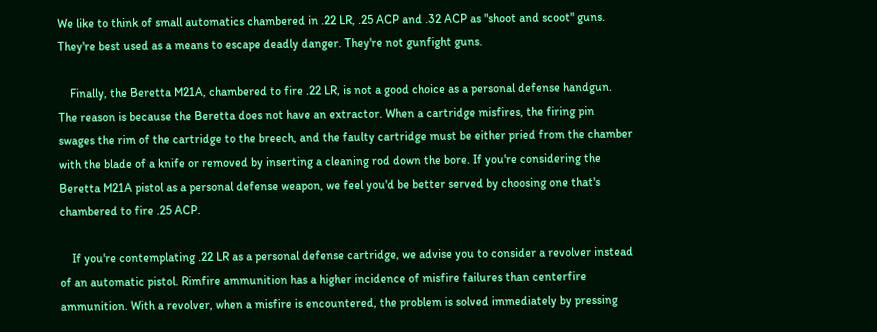We like to think of small automatics chambered in .22 LR, .25 ACP and .32 ACP as "shoot and scoot" guns. They're best used as a means to escape deadly danger. They're not gunfight guns.

    Finally, the Beretta M21A, chambered to fire .22 LR, is not a good choice as a personal defense handgun. The reason is because the Beretta does not have an extractor. When a cartridge misfires, the firing pin swages the rim of the cartridge to the breech, and the faulty cartridge must be either pried from the chamber with the blade of a knife or removed by inserting a cleaning rod down the bore. If you're considering the Beretta M21A pistol as a personal defense weapon, we feel you'd be better served by choosing one that's chambered to fire .25 ACP.

    If you're contemplating .22 LR as a personal defense cartridge, we advise you to consider a revolver instead of an automatic pistol. Rimfire ammunition has a higher incidence of misfire failures than centerfire ammunition. With a revolver, when a misfire is encountered, the problem is solved immediately by pressing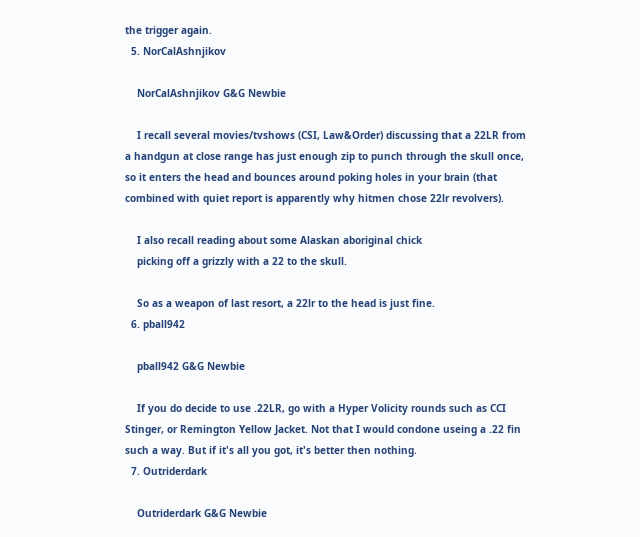the trigger again.
  5. NorCalAshnjikov

    NorCalAshnjikov G&G Newbie

    I recall several movies/tvshows (CSI, Law&Order) discussing that a 22LR from a handgun at close range has just enough zip to punch through the skull once, so it enters the head and bounces around poking holes in your brain (that combined with quiet report is apparently why hitmen chose 22lr revolvers).

    I also recall reading about some Alaskan aboriginal chick
    picking off a grizzly with a 22 to the skull.

    So as a weapon of last resort, a 22lr to the head is just fine.
  6. pball942

    pball942 G&G Newbie

    If you do decide to use .22LR, go with a Hyper Volicity rounds such as CCI Stinger, or Remington Yellow Jacket. Not that I would condone useing a .22 fin such a way. But if it's all you got, it's better then nothing.
  7. Outriderdark

    Outriderdark G&G Newbie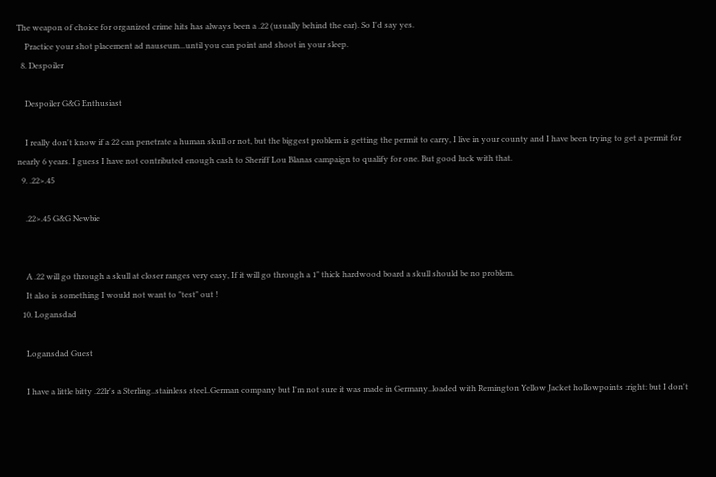The weapon of choice for organized crime hits has always been a .22 (usually behind the ear). So I'd say yes.
    Practice your shot placement ad nauseum...until you can point and shoot in your sleep.
  8. Despoiler

    Despoiler G&G Enthusiast

    I really don't know if a 22 can penetrate a human skull or not, but the biggest problem is getting the permit to carry, I live in your county and I have been trying to get a permit for nearly 6 years. I guess I have not contributed enough cash to Sheriff Lou Blanas campaign to qualify for one. But good luck with that.
  9. .22>.45

    .22>.45 G&G Newbie


    A .22 will go through a skull at closer ranges very easy, If it will go through a 1" thick hardwood board a skull should be no problem.
    It also is something I would not want to "test" out !
  10. Logansdad

    Logansdad Guest

    I have a little bitty .22lr's a Sterling..stainless steel..German company but I'm not sure it was made in Germany..loaded with Remington Yellow Jacket hollowpoints :right: but I don't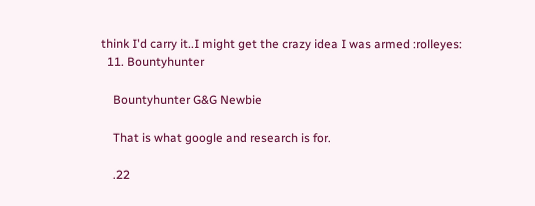think I'd carry it..I might get the crazy idea I was armed :rolleyes:
  11. Bountyhunter

    Bountyhunter G&G Newbie

    That is what google and research is for.

    .22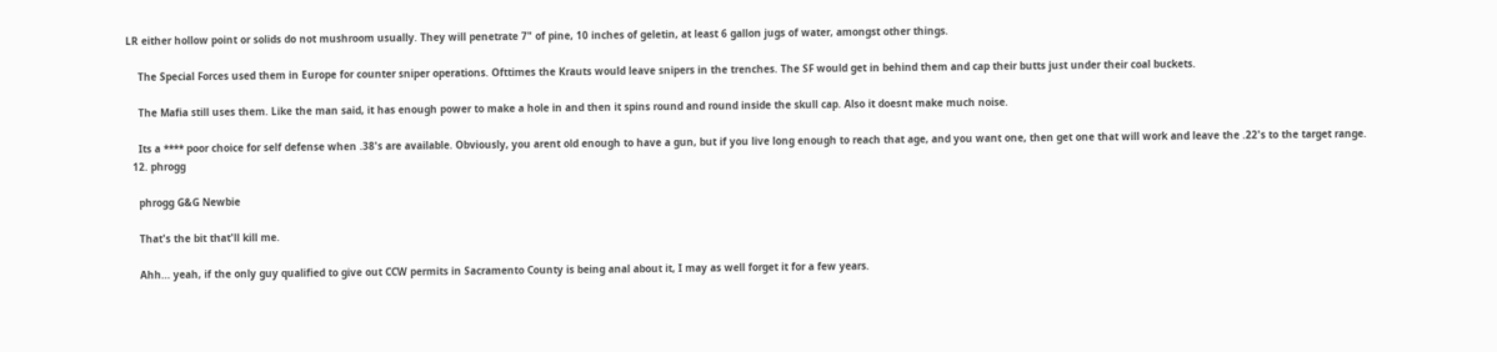LR either hollow point or solids do not mushroom usually. They will penetrate 7" of pine, 10 inches of geletin, at least 6 gallon jugs of water, amongst other things.

    The Special Forces used them in Europe for counter sniper operations. Ofttimes the Krauts would leave snipers in the trenches. The SF would get in behind them and cap their butts just under their coal buckets.

    The Mafia still uses them. Like the man said, it has enough power to make a hole in and then it spins round and round inside the skull cap. Also it doesnt make much noise.

    Its a **** poor choice for self defense when .38's are available. Obviously, you arent old enough to have a gun, but if you live long enough to reach that age, and you want one, then get one that will work and leave the .22's to the target range.
  12. phrogg

    phrogg G&G Newbie

    That's the bit that'll kill me.

    Ahh... yeah, if the only guy qualified to give out CCW permits in Sacramento County is being anal about it, I may as well forget it for a few years.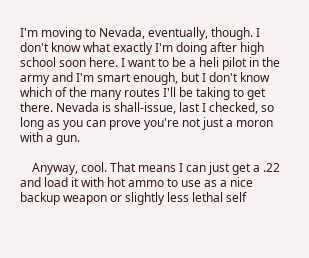I'm moving to Nevada, eventually, though. I don't know what exactly I'm doing after high school soon here. I want to be a heli pilot in the army and I'm smart enough, but I don't know which of the many routes I'll be taking to get there. Nevada is shall-issue, last I checked, so long as you can prove you're not just a moron with a gun.

    Anyway, cool. That means I can just get a .22 and load it with hot ammo to use as a nice backup weapon or slightly less lethal self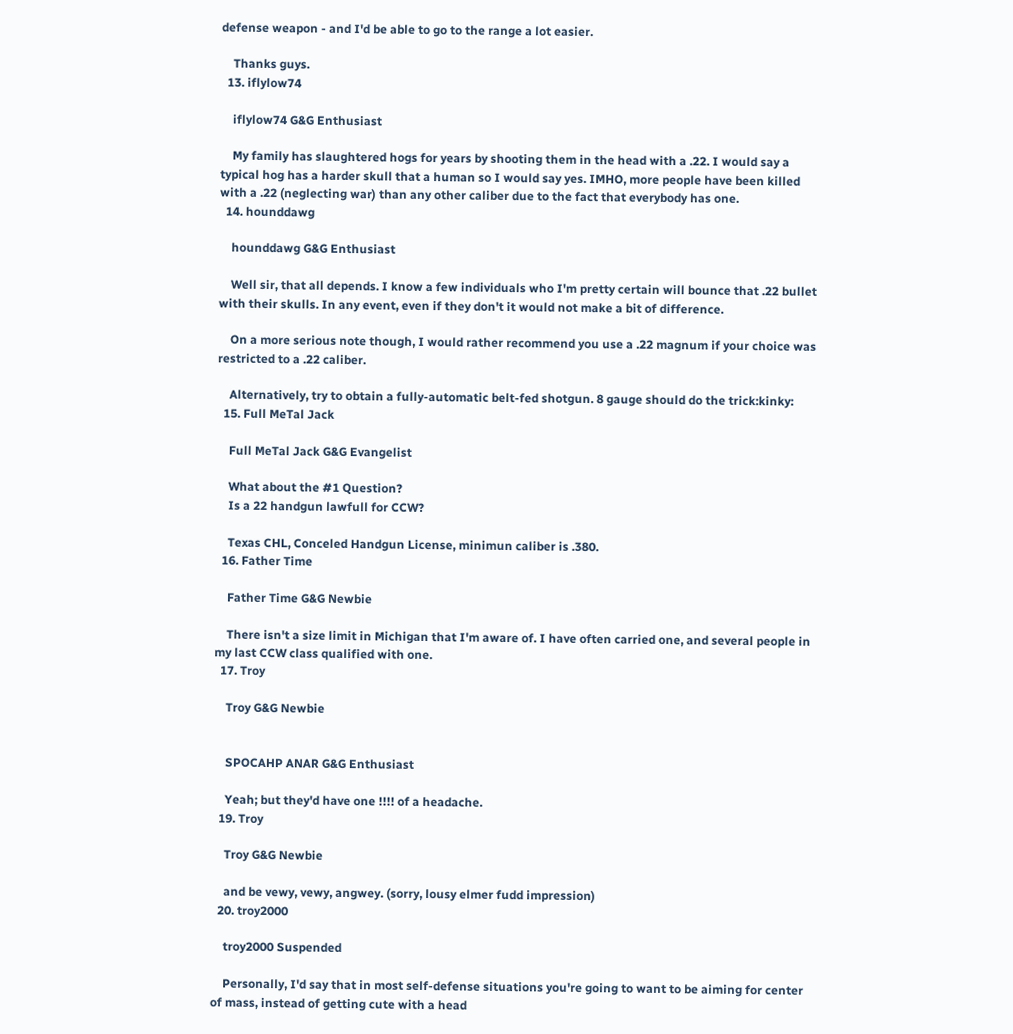defense weapon - and I'd be able to go to the range a lot easier.

    Thanks guys.
  13. iflylow74

    iflylow74 G&G Enthusiast

    My family has slaughtered hogs for years by shooting them in the head with a .22. I would say a typical hog has a harder skull that a human so I would say yes. IMHO, more people have been killed with a .22 (neglecting war) than any other caliber due to the fact that everybody has one.
  14. hounddawg

    hounddawg G&G Enthusiast

    Well sir, that all depends. I know a few individuals who I'm pretty certain will bounce that .22 bullet with their skulls. In any event, even if they don't it would not make a bit of difference.

    On a more serious note though, I would rather recommend you use a .22 magnum if your choice was restricted to a .22 caliber.

    Alternatively, try to obtain a fully-automatic belt-fed shotgun. 8 gauge should do the trick:kinky:
  15. Full MeTal Jack

    Full MeTal Jack G&G Evangelist

    What about the #1 Question?
    Is a 22 handgun lawfull for CCW?

    Texas CHL, Conceled Handgun License, minimun caliber is .380.
  16. Father Time

    Father Time G&G Newbie

    There isn't a size limit in Michigan that I'm aware of. I have often carried one, and several people in my last CCW class qualified with one.
  17. Troy

    Troy G&G Newbie


    SPOCAHP ANAR G&G Enthusiast

    Yeah; but they'd have one !!!! of a headache.
  19. Troy

    Troy G&G Newbie

    and be vewy, vewy, angwey. (sorry, lousy elmer fudd impression)
  20. troy2000

    troy2000 Suspended

    Personally, I'd say that in most self-defense situations you're going to want to be aiming for center of mass, instead of getting cute with a head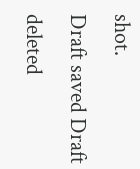shot.
Draft saved Draft deleted